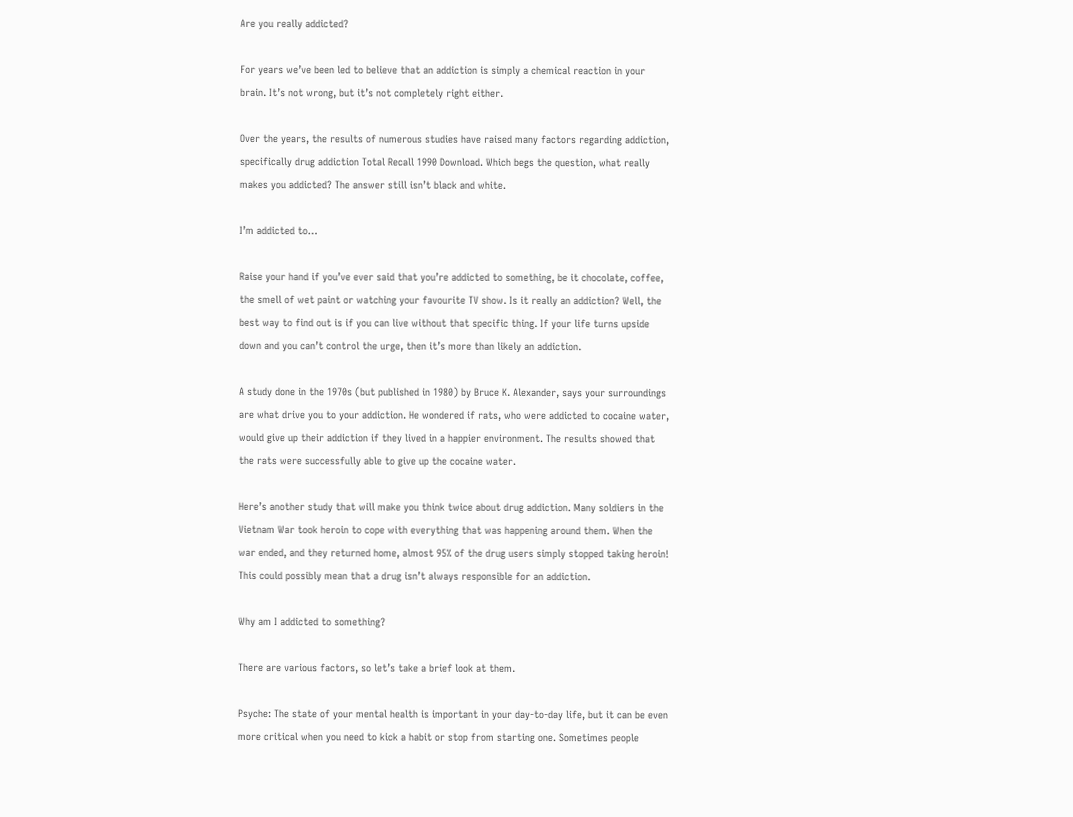Are you really addicted?

For years we’ve been led to believe that an addiction is simply a chemical reaction in your brain. It’s not wrong, but it’s not completely right either.

Over the years, the results of numerous studies have raised many factors regarding addiction, specifically drug addiction Total Recall 1990 Download. Which begs the question, what really makes you addicted? The answer still isn’t black and white.

I’m addicted to…

Raise your hand if you’ve ever said that you’re addicted to something, be it chocolate, coffee, the smell of wet paint or watching your favourite TV show. Is it really an addiction? Well, the best way to find out is if you can live without that specific thing. If your life turns upside down and you can’t control the urge, then it’s more than likely an addiction.

A study done in the 1970s (but published in 1980) by Bruce K. Alexander, says your surroundings are what drive you to your addiction. He wondered if rats, who were addicted to cocaine water, would give up their addiction if they lived in a happier environment. The results showed that the rats were successfully able to give up the cocaine water.

Here’s another study that will make you think twice about drug addiction. Many soldiers in the Vietnam War took heroin to cope with everything that was happening around them. When the war ended, and they returned home, almost 95% of the drug users simply stopped taking heroin! This could possibly mean that a drug isn’t always responsible for an addiction.

Why am I addicted to something?

There are various factors, so let’s take a brief look at them.

Psyche: The state of your mental health is important in your day-to-day life, but it can be even more critical when you need to kick a habit or stop from starting one. Sometimes people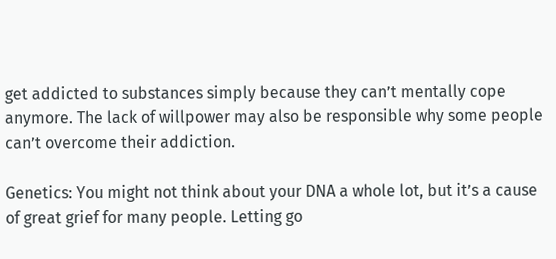get addicted to substances simply because they can’t mentally cope anymore. The lack of willpower may also be responsible why some people can’t overcome their addiction.

Genetics: You might not think about your DNA a whole lot, but it’s a cause of great grief for many people. Letting go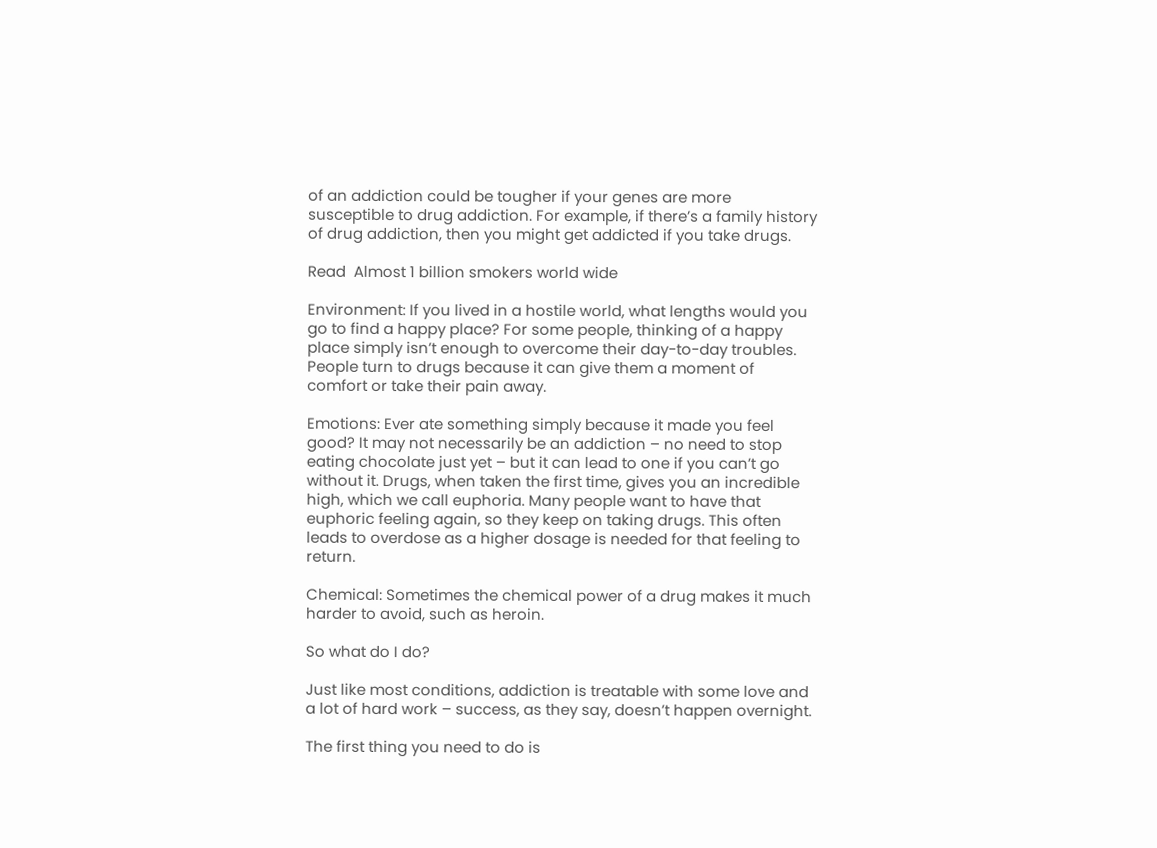of an addiction could be tougher if your genes are more susceptible to drug addiction. For example, if there’s a family history of drug addiction, then you might get addicted if you take drugs.

Read  Almost 1 billion smokers world wide

Environment: If you lived in a hostile world, what lengths would you go to find a happy place? For some people, thinking of a happy place simply isn’t enough to overcome their day-to-day troubles. People turn to drugs because it can give them a moment of comfort or take their pain away.

Emotions: Ever ate something simply because it made you feel good? It may not necessarily be an addiction – no need to stop eating chocolate just yet – but it can lead to one if you can’t go without it. Drugs, when taken the first time, gives you an incredible high, which we call euphoria. Many people want to have that euphoric feeling again, so they keep on taking drugs. This often leads to overdose as a higher dosage is needed for that feeling to return.

Chemical: Sometimes the chemical power of a drug makes it much harder to avoid, such as heroin.

So what do I do?

Just like most conditions, addiction is treatable with some love and a lot of hard work – success, as they say, doesn’t happen overnight.

The first thing you need to do is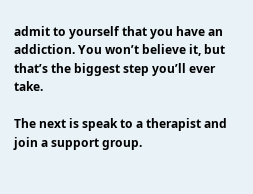admit to yourself that you have an addiction. You won’t believe it, but that’s the biggest step you’ll ever take.

The next is speak to a therapist and join a support group.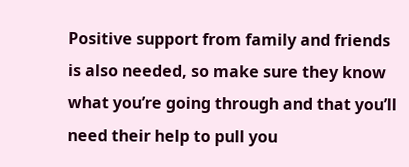Positive support from family and friends is also needed, so make sure they know what you’re going through and that you’ll need their help to pull you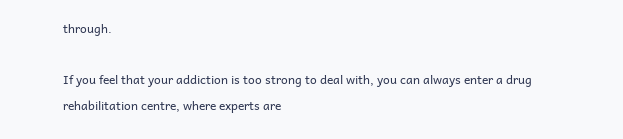through.

If you feel that your addiction is too strong to deal with, you can always enter a drug rehabilitation centre, where experts are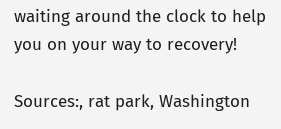waiting around the clock to help you on your way to recovery!

Sources:, rat park, Washington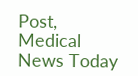Post, Medical News Today